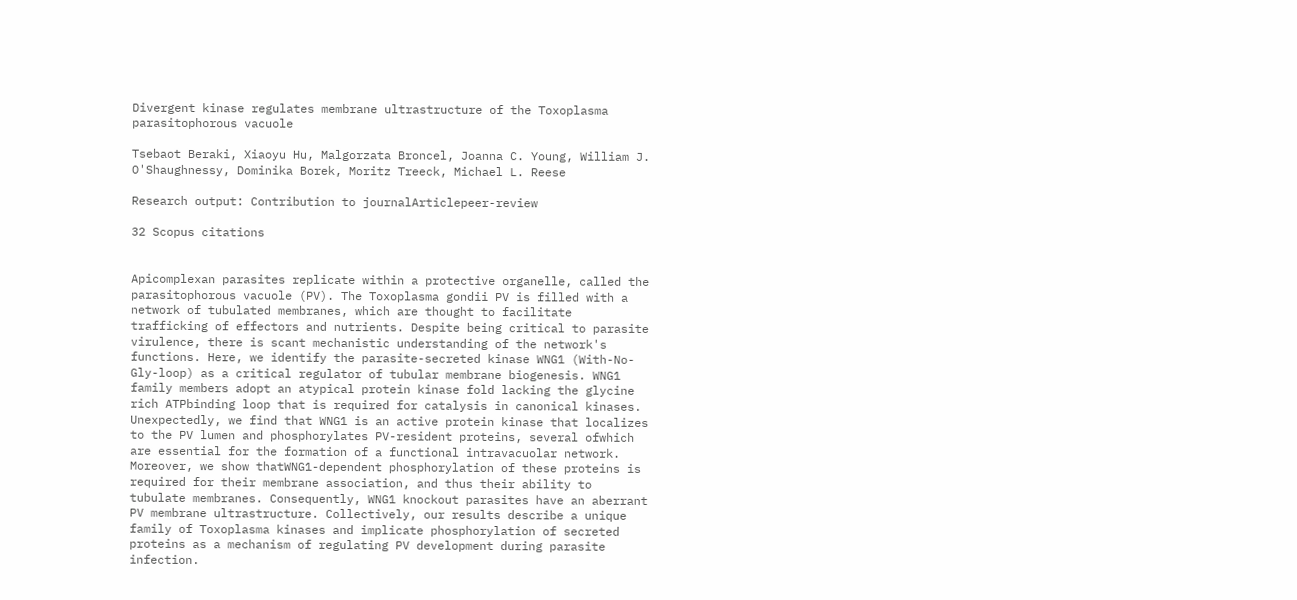Divergent kinase regulates membrane ultrastructure of the Toxoplasma parasitophorous vacuole

Tsebaot Beraki, Xiaoyu Hu, Malgorzata Broncel, Joanna C. Young, William J. O'Shaughnessy, Dominika Borek, Moritz Treeck, Michael L. Reese

Research output: Contribution to journalArticlepeer-review

32 Scopus citations


Apicomplexan parasites replicate within a protective organelle, called the parasitophorous vacuole (PV). The Toxoplasma gondii PV is filled with a network of tubulated membranes, which are thought to facilitate trafficking of effectors and nutrients. Despite being critical to parasite virulence, there is scant mechanistic understanding of the network's functions. Here, we identify the parasite-secreted kinase WNG1 (With-No-Gly-loop) as a critical regulator of tubular membrane biogenesis. WNG1 family members adopt an atypical protein kinase fold lacking the glycine rich ATPbinding loop that is required for catalysis in canonical kinases. Unexpectedly, we find that WNG1 is an active protein kinase that localizes to the PV lumen and phosphorylates PV-resident proteins, several ofwhich are essential for the formation of a functional intravacuolar network. Moreover, we show thatWNG1-dependent phosphorylation of these proteins is required for their membrane association, and thus their ability to tubulate membranes. Consequently, WNG1 knockout parasites have an aberrant PV membrane ultrastructure. Collectively, our results describe a unique family of Toxoplasma kinases and implicate phosphorylation of secreted proteins as a mechanism of regulating PV development during parasite infection.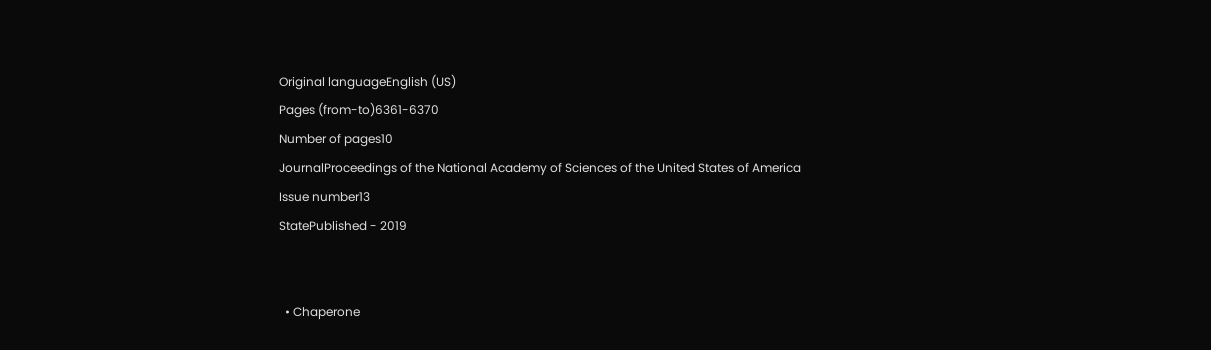Original languageEnglish (US)
Pages (from-to)6361-6370
Number of pages10
JournalProceedings of the National Academy of Sciences of the United States of America
Issue number13
StatePublished - 2019


  • Chaperone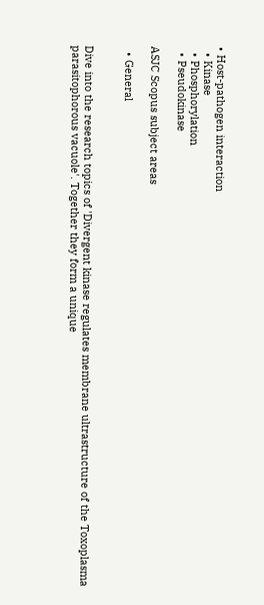• Host-pathogen interaction
  • Kinase
  • Phosphorylation
  • Pseudokinase

ASJC Scopus subject areas

  • General


Dive into the research topics of 'Divergent kinase regulates membrane ultrastructure of the Toxoplasma parasitophorous vacuole'. Together they form a unique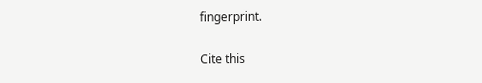fingerprint.

Cite this